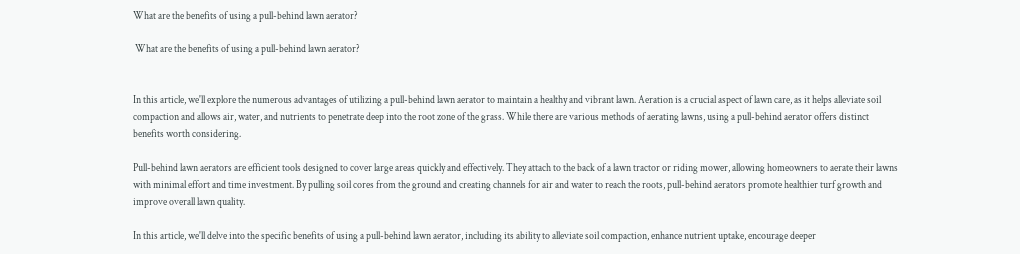What are the benefits of using a pull-behind lawn aerator?

 What are the benefits of using a pull-behind lawn aerator?


In this article, we'll explore the numerous advantages of utilizing a pull-behind lawn aerator to maintain a healthy and vibrant lawn. Aeration is a crucial aspect of lawn care, as it helps alleviate soil compaction and allows air, water, and nutrients to penetrate deep into the root zone of the grass. While there are various methods of aerating lawns, using a pull-behind aerator offers distinct benefits worth considering.

Pull-behind lawn aerators are efficient tools designed to cover large areas quickly and effectively. They attach to the back of a lawn tractor or riding mower, allowing homeowners to aerate their lawns with minimal effort and time investment. By pulling soil cores from the ground and creating channels for air and water to reach the roots, pull-behind aerators promote healthier turf growth and improve overall lawn quality.

In this article, we'll delve into the specific benefits of using a pull-behind lawn aerator, including its ability to alleviate soil compaction, enhance nutrient uptake, encourage deeper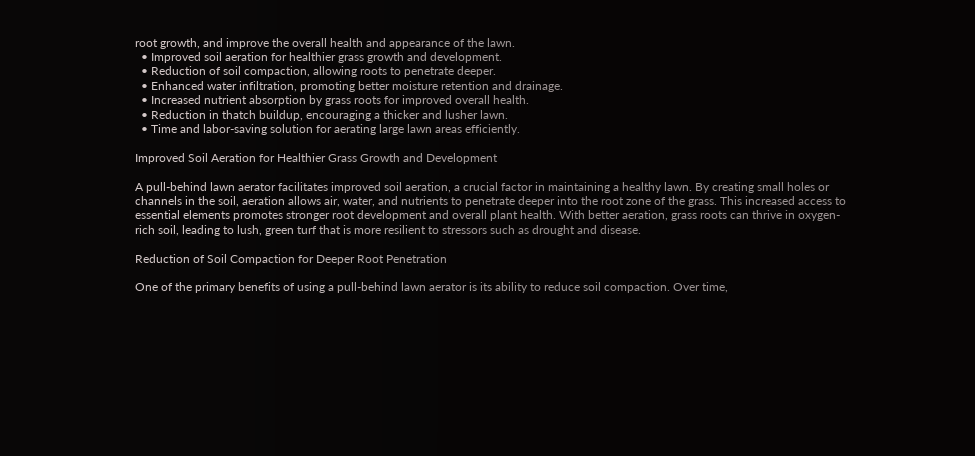root growth, and improve the overall health and appearance of the lawn.
  • Improved soil aeration for healthier grass growth and development.
  • Reduction of soil compaction, allowing roots to penetrate deeper.
  • Enhanced water infiltration, promoting better moisture retention and drainage.
  • Increased nutrient absorption by grass roots for improved overall health.
  • Reduction in thatch buildup, encouraging a thicker and lusher lawn.
  • Time and labor-saving solution for aerating large lawn areas efficiently.

Improved Soil Aeration for Healthier Grass Growth and Development

A pull-behind lawn aerator facilitates improved soil aeration, a crucial factor in maintaining a healthy lawn. By creating small holes or channels in the soil, aeration allows air, water, and nutrients to penetrate deeper into the root zone of the grass. This increased access to essential elements promotes stronger root development and overall plant health. With better aeration, grass roots can thrive in oxygen-rich soil, leading to lush, green turf that is more resilient to stressors such as drought and disease.

Reduction of Soil Compaction for Deeper Root Penetration

One of the primary benefits of using a pull-behind lawn aerator is its ability to reduce soil compaction. Over time,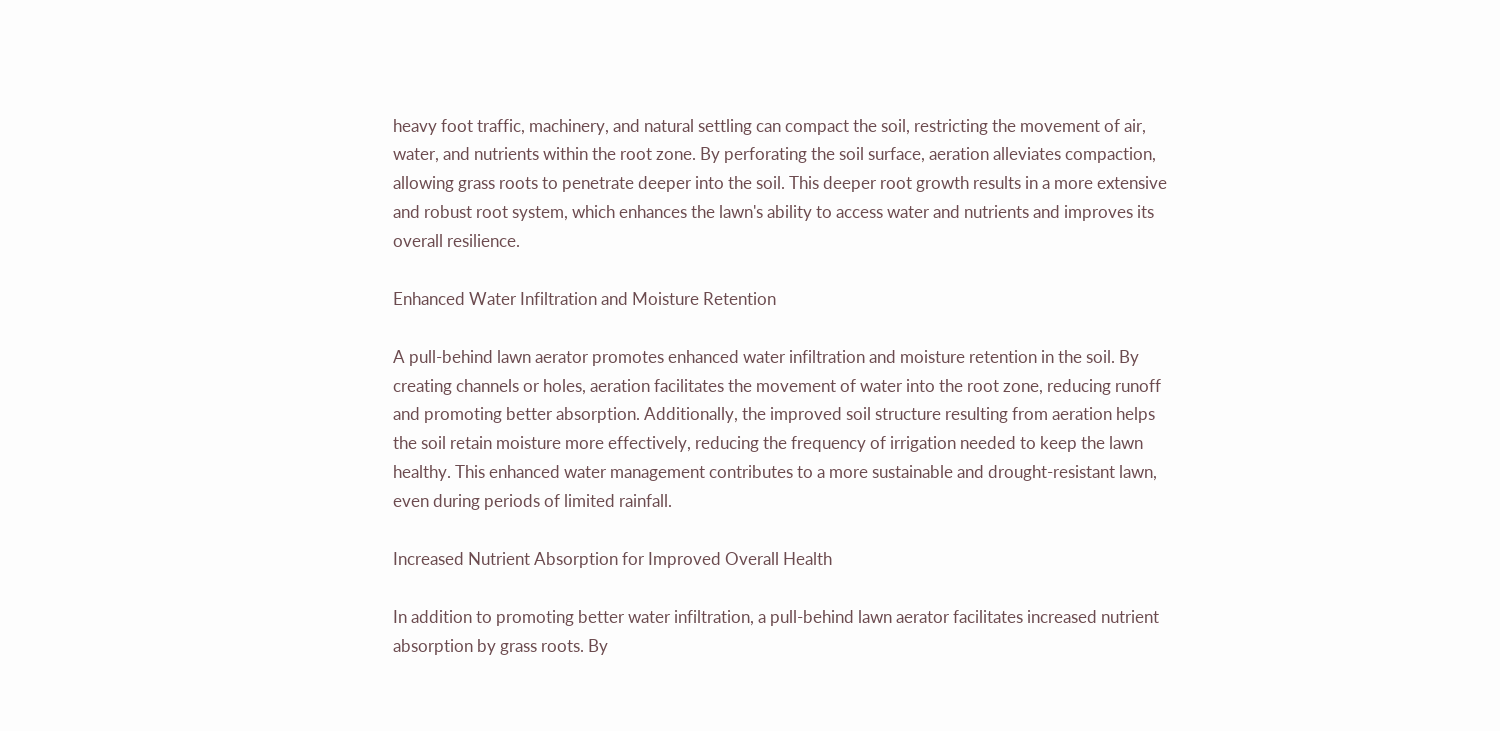heavy foot traffic, machinery, and natural settling can compact the soil, restricting the movement of air, water, and nutrients within the root zone. By perforating the soil surface, aeration alleviates compaction, allowing grass roots to penetrate deeper into the soil. This deeper root growth results in a more extensive and robust root system, which enhances the lawn's ability to access water and nutrients and improves its overall resilience.

Enhanced Water Infiltration and Moisture Retention

A pull-behind lawn aerator promotes enhanced water infiltration and moisture retention in the soil. By creating channels or holes, aeration facilitates the movement of water into the root zone, reducing runoff and promoting better absorption. Additionally, the improved soil structure resulting from aeration helps the soil retain moisture more effectively, reducing the frequency of irrigation needed to keep the lawn healthy. This enhanced water management contributes to a more sustainable and drought-resistant lawn, even during periods of limited rainfall.

Increased Nutrient Absorption for Improved Overall Health

In addition to promoting better water infiltration, a pull-behind lawn aerator facilitates increased nutrient absorption by grass roots. By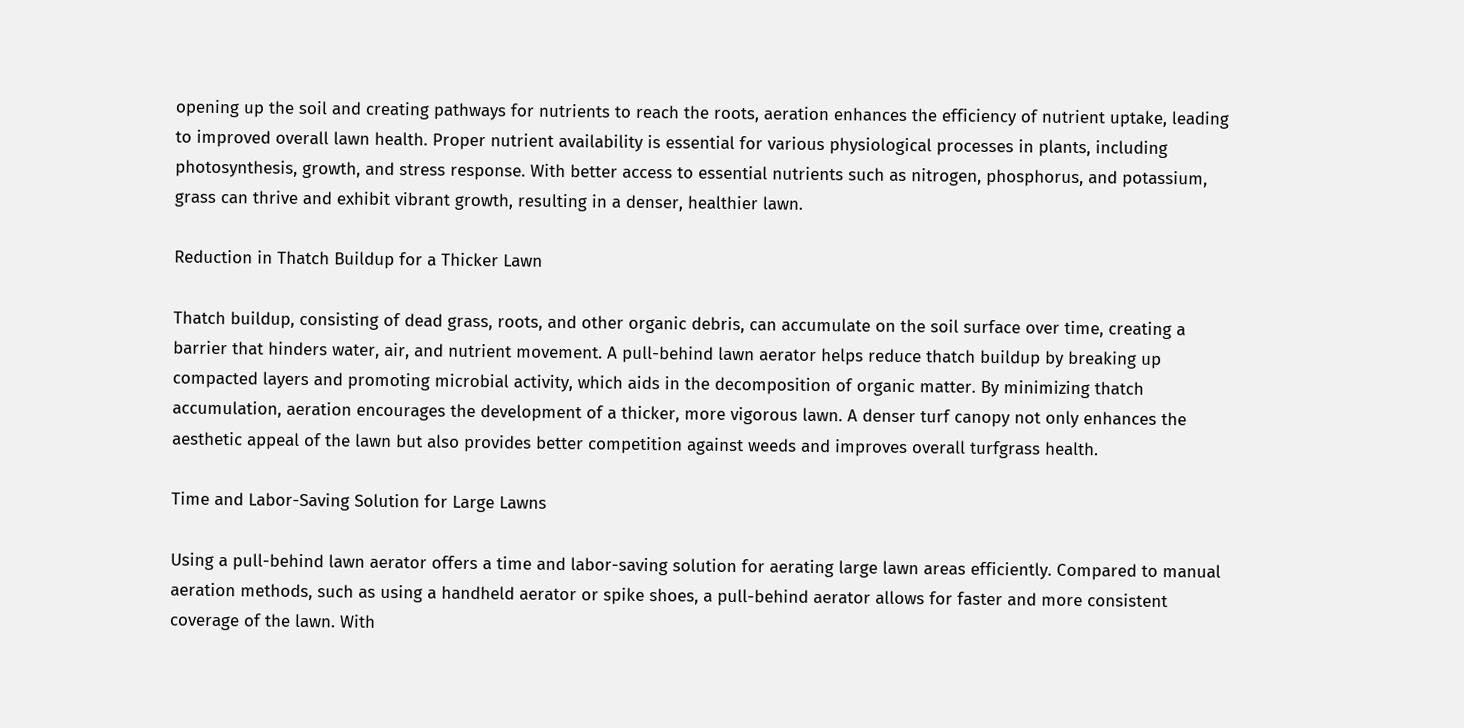opening up the soil and creating pathways for nutrients to reach the roots, aeration enhances the efficiency of nutrient uptake, leading to improved overall lawn health. Proper nutrient availability is essential for various physiological processes in plants, including photosynthesis, growth, and stress response. With better access to essential nutrients such as nitrogen, phosphorus, and potassium, grass can thrive and exhibit vibrant growth, resulting in a denser, healthier lawn.

Reduction in Thatch Buildup for a Thicker Lawn

Thatch buildup, consisting of dead grass, roots, and other organic debris, can accumulate on the soil surface over time, creating a barrier that hinders water, air, and nutrient movement. A pull-behind lawn aerator helps reduce thatch buildup by breaking up compacted layers and promoting microbial activity, which aids in the decomposition of organic matter. By minimizing thatch accumulation, aeration encourages the development of a thicker, more vigorous lawn. A denser turf canopy not only enhances the aesthetic appeal of the lawn but also provides better competition against weeds and improves overall turfgrass health.

Time and Labor-Saving Solution for Large Lawns

Using a pull-behind lawn aerator offers a time and labor-saving solution for aerating large lawn areas efficiently. Compared to manual aeration methods, such as using a handheld aerator or spike shoes, a pull-behind aerator allows for faster and more consistent coverage of the lawn. With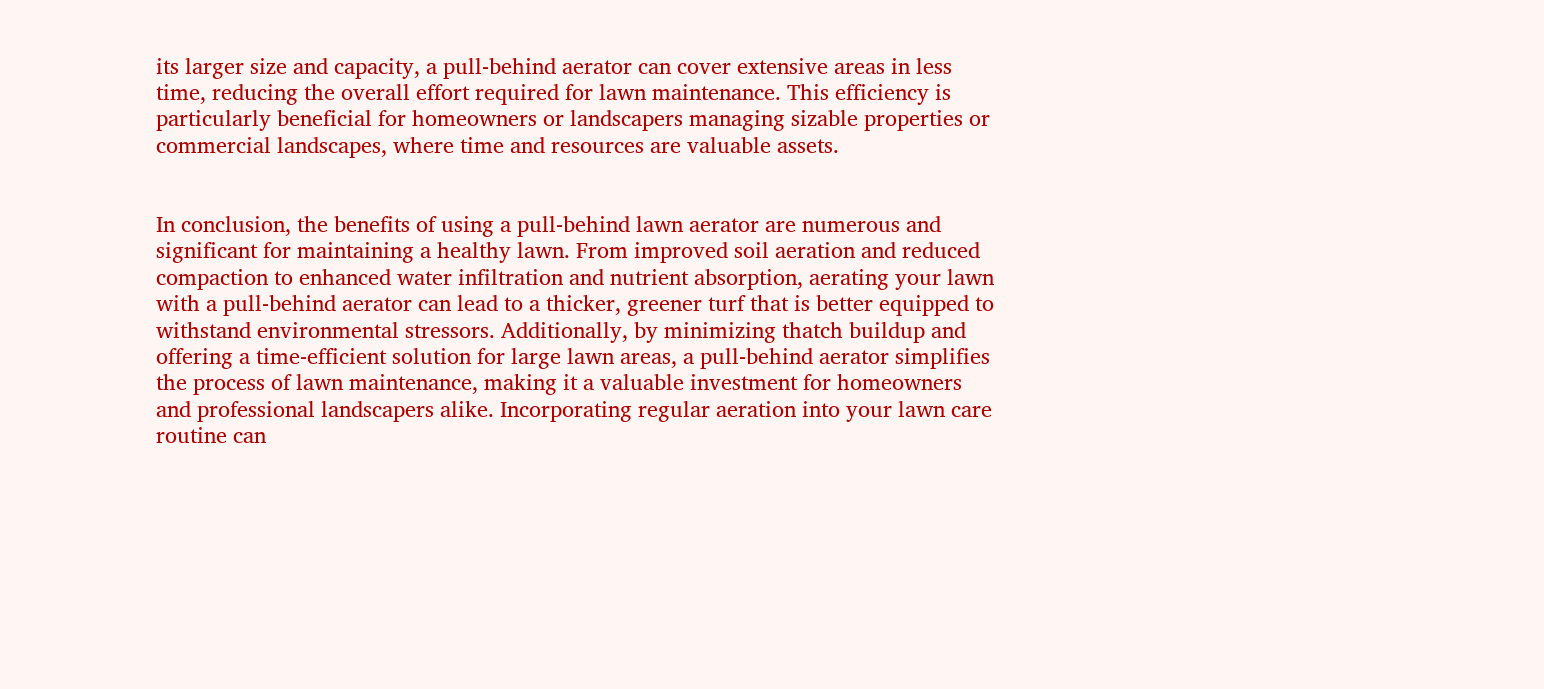its larger size and capacity, a pull-behind aerator can cover extensive areas in less time, reducing the overall effort required for lawn maintenance. This efficiency is particularly beneficial for homeowners or landscapers managing sizable properties or commercial landscapes, where time and resources are valuable assets.


In conclusion, the benefits of using a pull-behind lawn aerator are numerous and significant for maintaining a healthy lawn. From improved soil aeration and reduced compaction to enhanced water infiltration and nutrient absorption, aerating your lawn with a pull-behind aerator can lead to a thicker, greener turf that is better equipped to withstand environmental stressors. Additionally, by minimizing thatch buildup and offering a time-efficient solution for large lawn areas, a pull-behind aerator simplifies the process of lawn maintenance, making it a valuable investment for homeowners and professional landscapers alike. Incorporating regular aeration into your lawn care routine can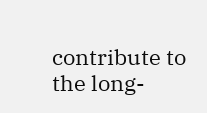contribute to the long-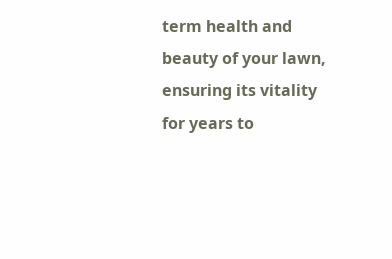term health and beauty of your lawn, ensuring its vitality for years to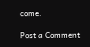come.

Post a Comment